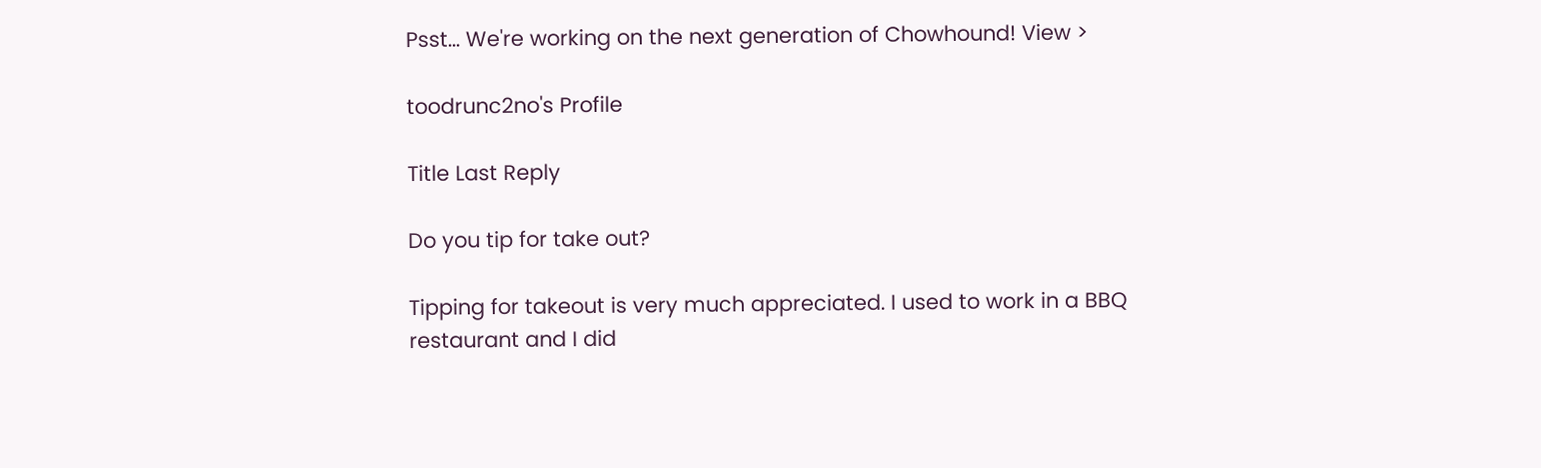Psst... We're working on the next generation of Chowhound! View >

toodrunc2no's Profile

Title Last Reply

Do you tip for take out?

Tipping for takeout is very much appreciated. I used to work in a BBQ restaurant and I did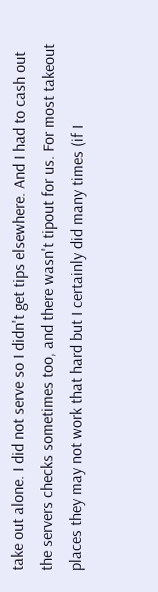take out alone. I did not serve so I didn't get tips elsewhere. And I had to cash out the servers checks sometimes too, and there wasn't tipout for us. For most takeout places they may not work that hard but I certainly did many times (if I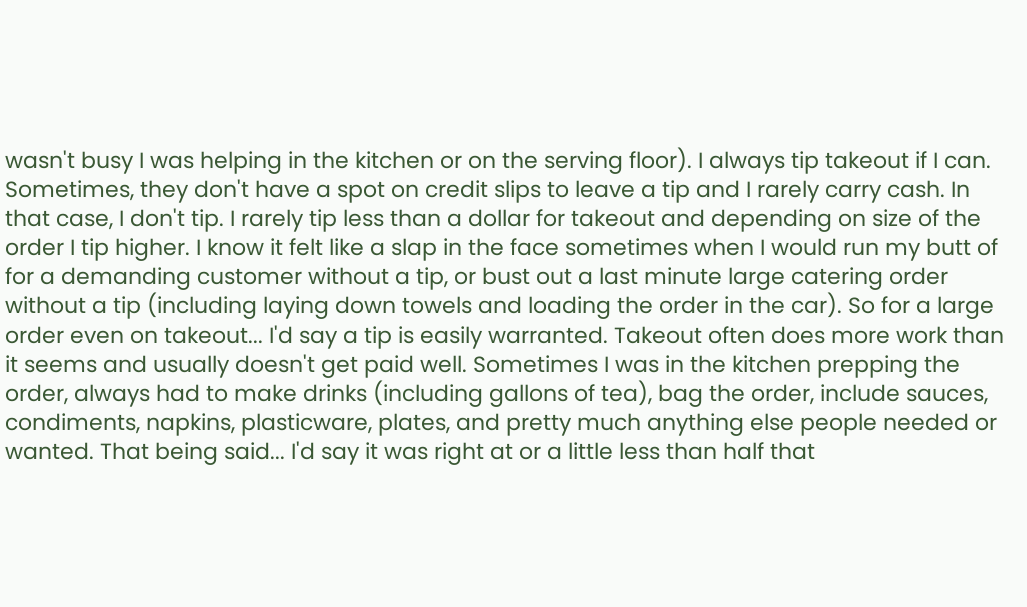wasn't busy I was helping in the kitchen or on the serving floor). I always tip takeout if I can. Sometimes, they don't have a spot on credit slips to leave a tip and I rarely carry cash. In that case, I don't tip. I rarely tip less than a dollar for takeout and depending on size of the order I tip higher. I know it felt like a slap in the face sometimes when I would run my butt of for a demanding customer without a tip, or bust out a last minute large catering order without a tip (including laying down towels and loading the order in the car). So for a large order even on takeout... I'd say a tip is easily warranted. Takeout often does more work than it seems and usually doesn't get paid well. Sometimes I was in the kitchen prepping the order, always had to make drinks (including gallons of tea), bag the order, include sauces, condiments, napkins, plasticware, plates, and pretty much anything else people needed or wanted. That being said... I'd say it was right at or a little less than half that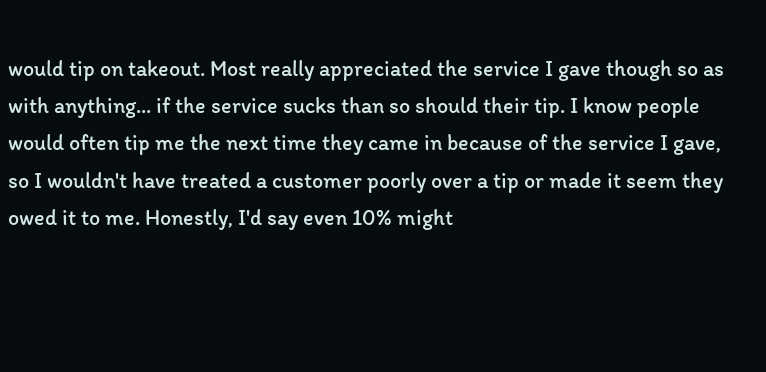would tip on takeout. Most really appreciated the service I gave though so as with anything... if the service sucks than so should their tip. I know people would often tip me the next time they came in because of the service I gave, so I wouldn't have treated a customer poorly over a tip or made it seem they owed it to me. Honestly, I'd say even 10% might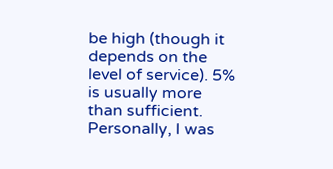be high (though it depends on the level of service). 5% is usually more than sufficient. Personally, I was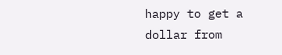happy to get a dollar from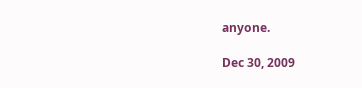anyone.

Dec 30, 2009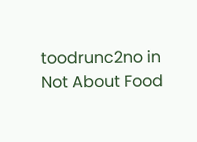toodrunc2no in Not About Food